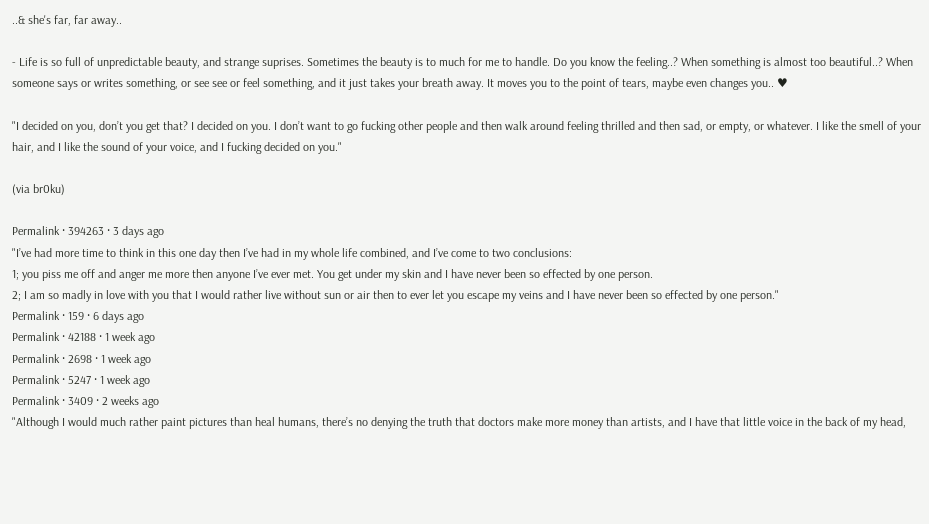..& she's far, far away..

- Life is so full of unpredictable beauty, and strange suprises. Sometimes the beauty is to much for me to handle. Do you know the feeling..? When something is almost too beautiful..? When someone says or writes something, or see see or feel something, and it just takes your breath away. It moves you to the point of tears, maybe even changes you.. ♥

"I decided on you, don’t you get that? I decided on you. I don’t want to go fucking other people and then walk around feeling thrilled and then sad, or empty, or whatever. I like the smell of your hair, and I like the sound of your voice, and I fucking decided on you."

(via br0ku)

Permalink · 394263 · 3 days ago
"I’ve had more time to think in this one day then I’ve had in my whole life combined, and I’ve come to two conclusions:
1; you piss me off and anger me more then anyone I’ve ever met. You get under my skin and I have never been so effected by one person.
2; I am so madly in love with you that I would rather live without sun or air then to ever let you escape my veins and I have never been so effected by one person."
Permalink · 159 · 6 days ago
Permalink · 42188 · 1 week ago
Permalink · 2698 · 1 week ago
Permalink · 5247 · 1 week ago
Permalink · 3409 · 2 weeks ago
"Although I would much rather paint pictures than heal humans, there’s no denying the truth that doctors make more money than artists, and I have that little voice in the back of my head,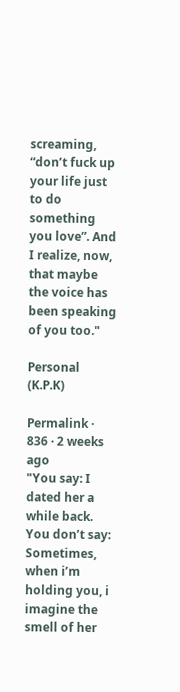screaming, “don’t fuck up your life just to do something you love”. And I realize, now, that maybe the voice has been speaking of you too."

Personal (K.P.K)

Permalink · 836 · 2 weeks ago
"You say: I dated her a while back. You don’t say: Sometimes, when i’m holding you, i imagine the smell of her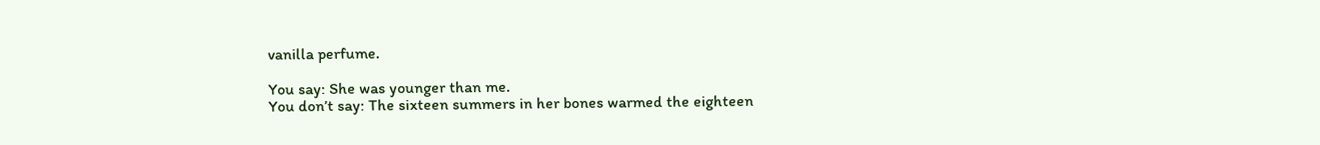vanilla perfume.

You say: She was younger than me.
You don’t say: The sixteen summers in her bones warmed the eighteen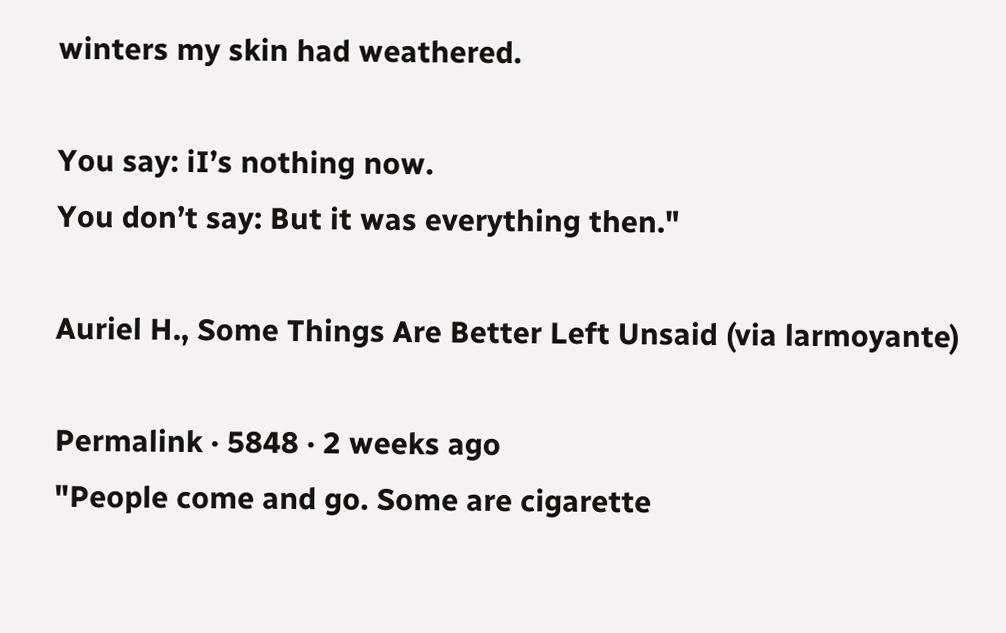winters my skin had weathered.

You say: iI’s nothing now.
You don’t say: But it was everything then."

Auriel H., Some Things Are Better Left Unsaid (via larmoyante)

Permalink · 5848 · 2 weeks ago
"People come and go. Some are cigarette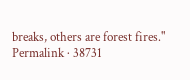breaks, others are forest fires."
Permalink · 38731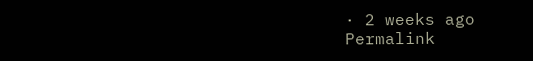· 2 weeks ago
Permalink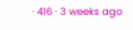· 416 · 3 weeks ago